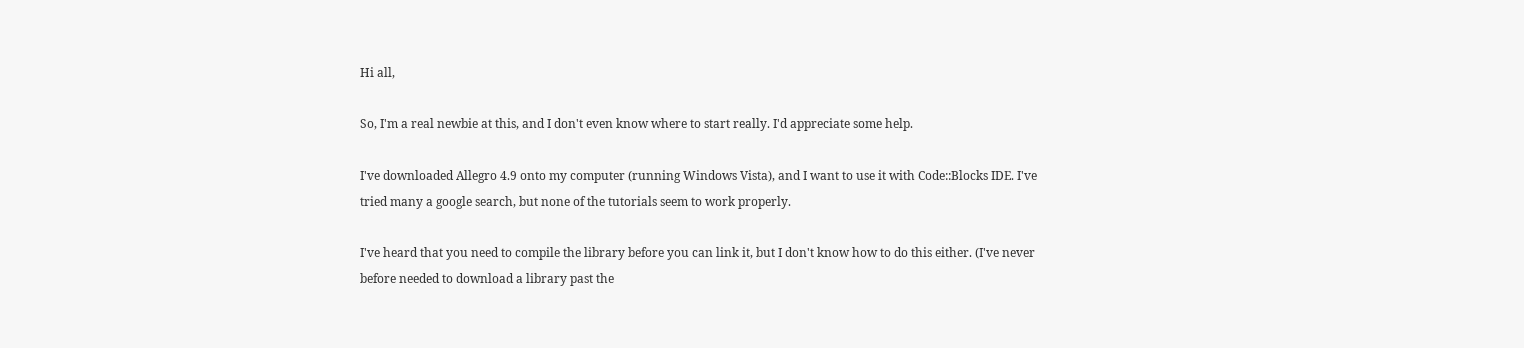Hi all,

So, I'm a real newbie at this, and I don't even know where to start really. I'd appreciate some help.

I've downloaded Allegro 4.9 onto my computer (running Windows Vista), and I want to use it with Code::Blocks IDE. I've tried many a google search, but none of the tutorials seem to work properly.

I've heard that you need to compile the library before you can link it, but I don't know how to do this either. (I've never before needed to download a library past the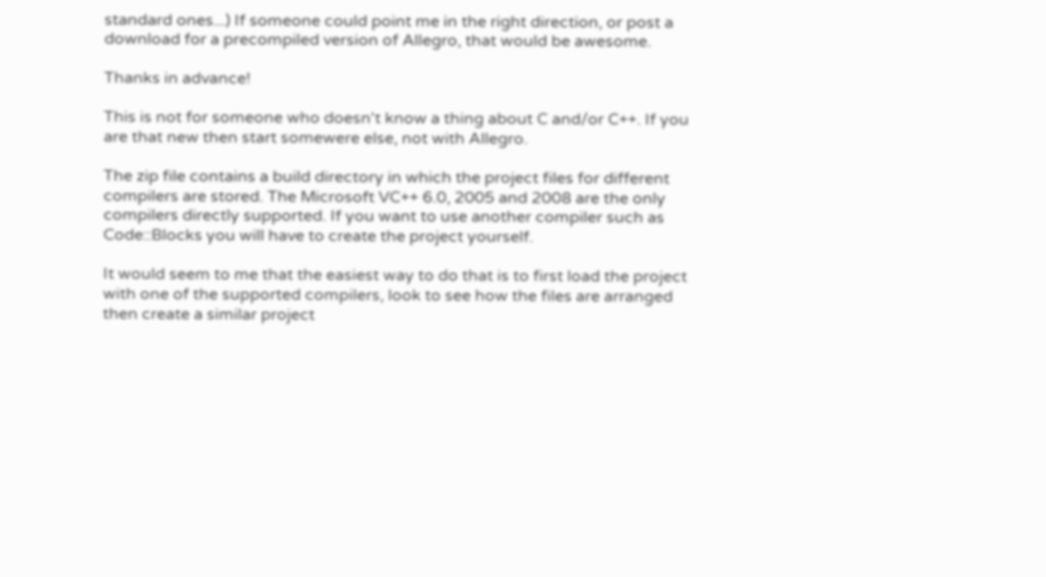standard ones...) If someone could point me in the right direction, or post a download for a precompiled version of Allegro, that would be awesome.

Thanks in advance!

This is not for someone who doesn't know a thing about C and/or C++. If you are that new then start somewere else, not with Allegro.

The zip file contains a build directory in which the project files for different compilers are stored. The Microsoft VC++ 6.0, 2005 and 2008 are the only compilers directly supported. If you want to use another compiler such as Code::Blocks you will have to create the project yourself.

It would seem to me that the easiest way to do that is to first load the project with one of the supported compilers, look to see how the files are arranged then create a similar project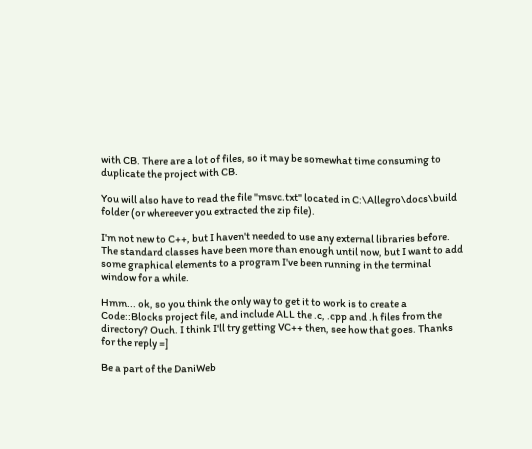with CB. There are a lot of files, so it may be somewhat time consuming to duplicate the project with CB.

You will also have to read the file "msvc.txt" located in C:\Allegro\docs\build folder (or whereever you extracted the zip file).

I'm not new to C++, but I haven't needed to use any external libraries before. The standard classes have been more than enough until now, but I want to add some graphical elements to a program I've been running in the terminal window for a while.

Hmm... ok, so you think the only way to get it to work is to create a Code::Blocks project file, and include ALL the .c, .cpp and .h files from the directory? Ouch. I think I'll try getting VC++ then, see how that goes. Thanks for the reply =]

Be a part of the DaniWeb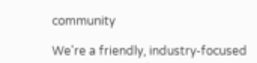community

We're a friendly, industry-focused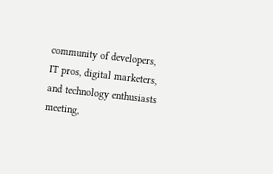community of developers, IT pros, digital marketers, and technology enthusiasts meeting,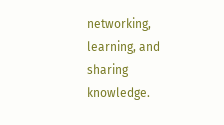networking, learning, and sharing knowledge.